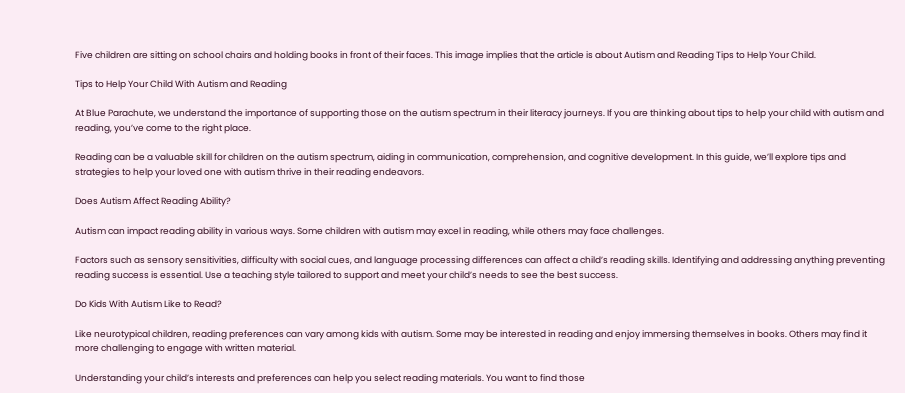Five children are sitting on school chairs and holding books in front of their faces. This image implies that the article is about Autism and Reading Tips to Help Your Child.

Tips to Help Your Child With Autism and Reading

At Blue Parachute, we understand the importance of supporting those on the autism spectrum in their literacy journeys. If you are thinking about tips to help your child with autism and reading, you’ve come to the right place.

Reading can be a valuable skill for children on the autism spectrum, aiding in communication, comprehension, and cognitive development. In this guide, we’ll explore tips and strategies to help your loved one with autism thrive in their reading endeavors.

Does Autism Affect Reading Ability?

Autism can impact reading ability in various ways. Some children with autism may excel in reading, while others may face challenges.

Factors such as sensory sensitivities, difficulty with social cues, and language processing differences can affect a child’s reading skills. Identifying and addressing anything preventing reading success is essential. Use a teaching style tailored to support and meet your child’s needs to see the best success.

Do Kids With Autism Like to Read?

Like neurotypical children, reading preferences can vary among kids with autism. Some may be interested in reading and enjoy immersing themselves in books. Others may find it more challenging to engage with written material.

Understanding your child’s interests and preferences can help you select reading materials. You want to find those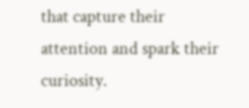that capture their attention and spark their curiosity.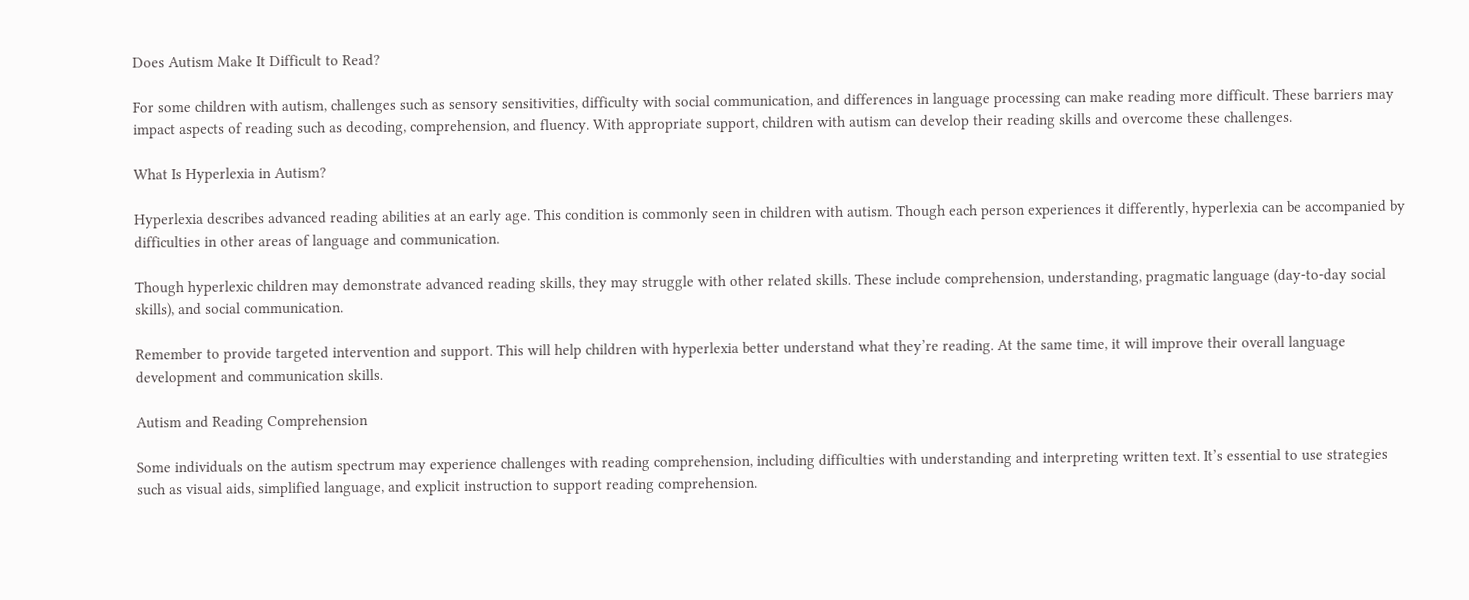Does Autism Make It Difficult to Read?

For some children with autism, challenges such as sensory sensitivities, difficulty with social communication, and differences in language processing can make reading more difficult. These barriers may impact aspects of reading such as decoding, comprehension, and fluency. With appropriate support, children with autism can develop their reading skills and overcome these challenges.

What Is Hyperlexia in Autism?

Hyperlexia describes advanced reading abilities at an early age. This condition is commonly seen in children with autism. Though each person experiences it differently, hyperlexia can be accompanied by difficulties in other areas of language and communication.

Though hyperlexic children may demonstrate advanced reading skills, they may struggle with other related skills. These include comprehension, understanding, pragmatic language (day-to-day social skills), and social communication.

Remember to provide targeted intervention and support. This will help children with hyperlexia better understand what they’re reading. At the same time, it will improve their overall language development and communication skills.

Autism and Reading Comprehension

Some individuals on the autism spectrum may experience challenges with reading comprehension, including difficulties with understanding and interpreting written text. It’s essential to use strategies such as visual aids, simplified language, and explicit instruction to support reading comprehension.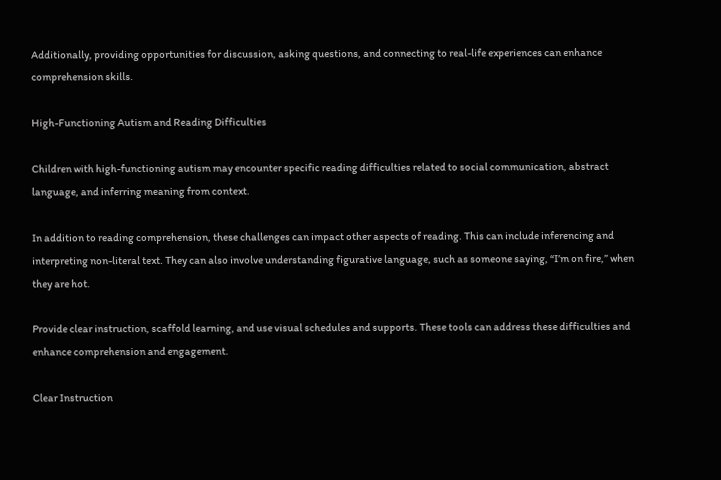Additionally, providing opportunities for discussion, asking questions, and connecting to real-life experiences can enhance comprehension skills.

High-Functioning Autism and Reading Difficulties

Children with high-functioning autism may encounter specific reading difficulties related to social communication, abstract language, and inferring meaning from context.

In addition to reading comprehension, these challenges can impact other aspects of reading. This can include inferencing and interpreting non-literal text. They can also involve understanding figurative language, such as someone saying, “I’m on fire,” when they are hot.

Provide clear instruction, scaffold learning, and use visual schedules and supports. These tools can address these difficulties and enhance comprehension and engagement.

Clear Instruction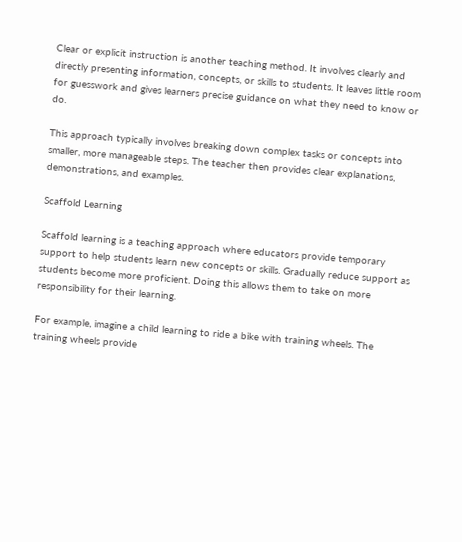Clear or explicit instruction is another teaching method. It involves clearly and directly presenting information, concepts, or skills to students. It leaves little room for guesswork and gives learners precise guidance on what they need to know or do.

This approach typically involves breaking down complex tasks or concepts into smaller, more manageable steps. The teacher then provides clear explanations, demonstrations, and examples.

Scaffold Learning

Scaffold learning is a teaching approach where educators provide temporary support to help students learn new concepts or skills. Gradually reduce support as students become more proficient. Doing this allows them to take on more responsibility for their learning.

For example, imagine a child learning to ride a bike with training wheels. The training wheels provide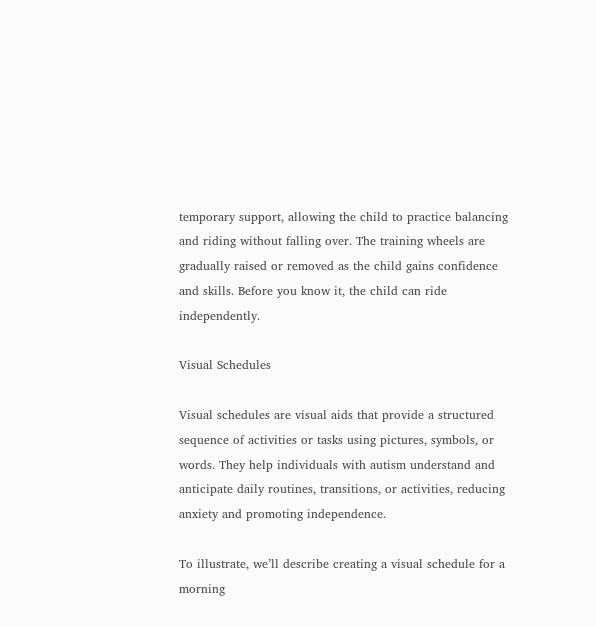temporary support, allowing the child to practice balancing and riding without falling over. The training wheels are gradually raised or removed as the child gains confidence and skills. Before you know it, the child can ride independently.

Visual Schedules

Visual schedules are visual aids that provide a structured sequence of activities or tasks using pictures, symbols, or words. They help individuals with autism understand and anticipate daily routines, transitions, or activities, reducing anxiety and promoting independence.

To illustrate, we’ll describe creating a visual schedule for a morning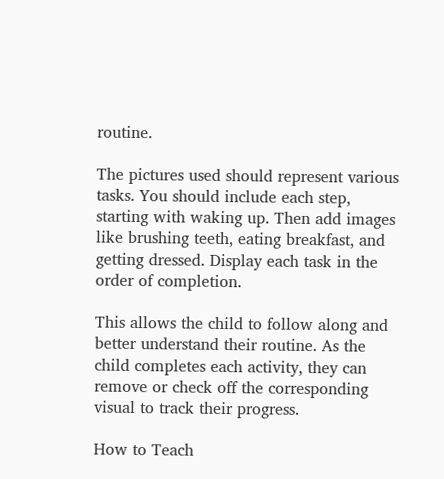routine.

The pictures used should represent various tasks. You should include each step, starting with waking up. Then add images like brushing teeth, eating breakfast, and getting dressed. Display each task in the order of completion.

This allows the child to follow along and better understand their routine. As the child completes each activity, they can remove or check off the corresponding visual to track their progress.

How to Teach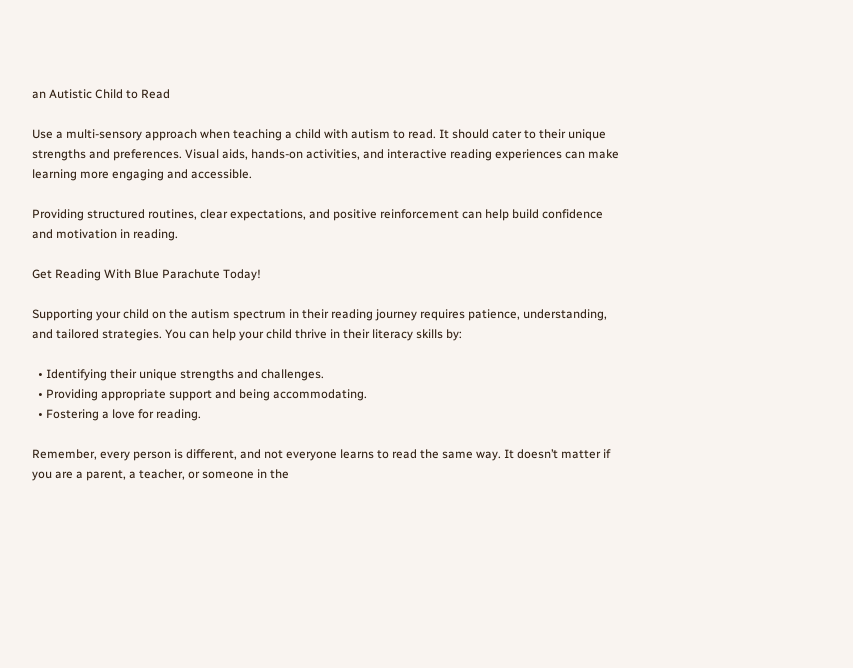an Autistic Child to Read

Use a multi-sensory approach when teaching a child with autism to read. It should cater to their unique strengths and preferences. Visual aids, hands-on activities, and interactive reading experiences can make learning more engaging and accessible.

Providing structured routines, clear expectations, and positive reinforcement can help build confidence and motivation in reading.

Get Reading With Blue Parachute Today!

Supporting your child on the autism spectrum in their reading journey requires patience, understanding, and tailored strategies. You can help your child thrive in their literacy skills by:

  • Identifying their unique strengths and challenges.
  • Providing appropriate support and being accommodating.
  • Fostering a love for reading.

Remember, every person is different, and not everyone learns to read the same way. It doesn’t matter if you are a parent, a teacher, or someone in the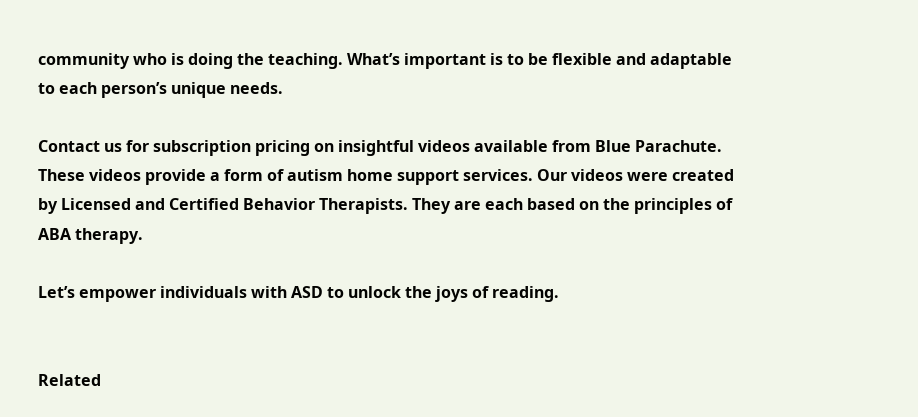community who is doing the teaching. What’s important is to be flexible and adaptable to each person’s unique needs.

Contact us for subscription pricing on insightful videos available from Blue Parachute. These videos provide a form of autism home support services. Our videos were created by Licensed and Certified Behavior Therapists. They are each based on the principles of ABA therapy.

Let’s empower individuals with ASD to unlock the joys of reading.


Related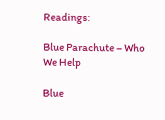Readings:

Blue Parachute – Who We Help

Blue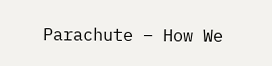Parachute – How We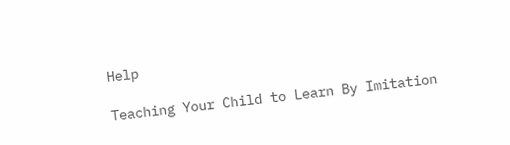Help

Teaching Your Child to Learn By Imitation